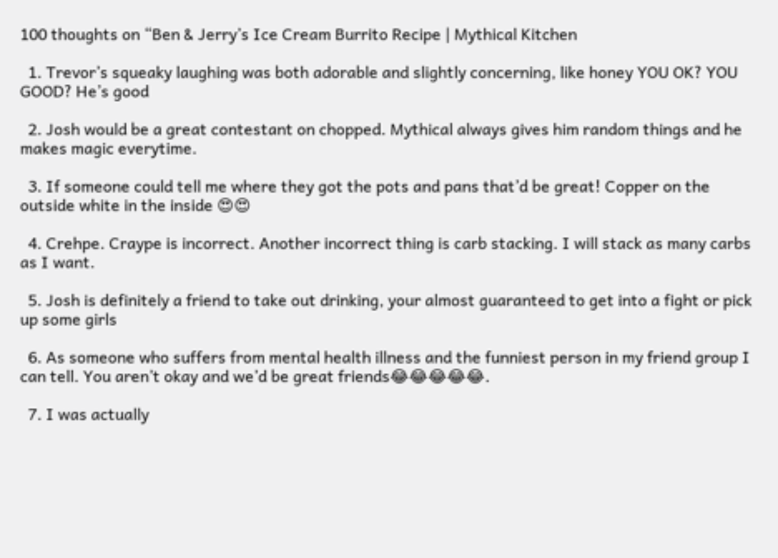100 thoughts on “Ben & Jerry’s Ice Cream Burrito Recipe | Mythical Kitchen

  1. Trevor’s squeaky laughing was both adorable and slightly concerning, like honey YOU OK? YOU GOOD? He’s good

  2. Josh would be a great contestant on chopped. Mythical always gives him random things and he makes magic everytime.

  3. If someone could tell me where they got the pots and pans that’d be great! Copper on the outside white in the inside 😍😍

  4. Crehpe. Craype is incorrect. Another incorrect thing is carb stacking. I will stack as many carbs as I want.

  5. Josh is definitely a friend to take out drinking, your almost guaranteed to get into a fight or pick up some girls

  6. As someone who suffers from mental health illness and the funniest person in my friend group I can tell. You aren’t okay and we’d be great friends😂😂😂😂😂.

  7. I was actually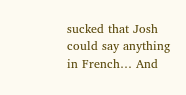sucked that Josh could say anything in French… And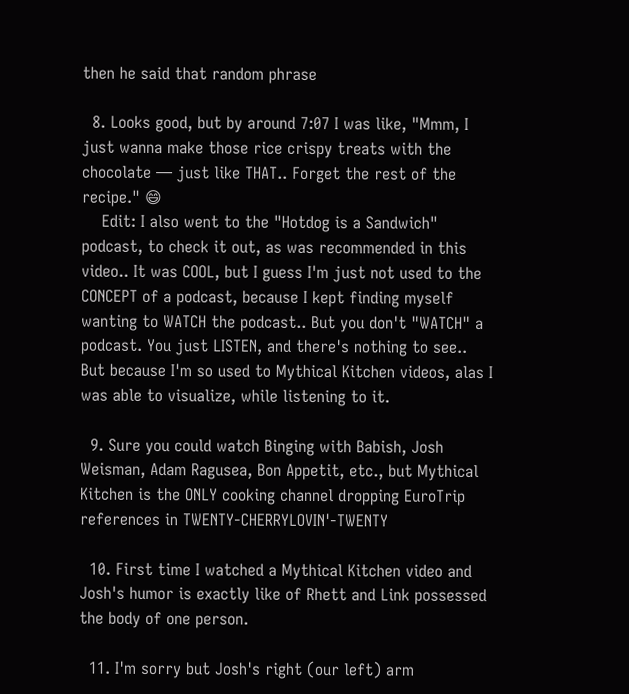then he said that random phrase

  8. Looks good, but by around 7:07 I was like, "Mmm, I just wanna make those rice crispy treats with the chocolate — just like THAT.. Forget the rest of the recipe." 😄
    Edit: I also went to the "Hotdog is a Sandwich" podcast, to check it out, as was recommended in this video.. It was COOL, but I guess I'm just not used to the CONCEPT of a podcast, because I kept finding myself wanting to WATCH the podcast.. But you don't "WATCH" a podcast. You just LISTEN, and there's nothing to see.. But because I'm so used to Mythical Kitchen videos, alas I was able to visualize, while listening to it.

  9. Sure you could watch Binging with Babish, Josh Weisman, Adam Ragusea, Bon Appetit, etc., but Mythical Kitchen is the ONLY cooking channel dropping EuroTrip references in TWENTY-CHERRYLOVIN'-TWENTY

  10. First time I watched a Mythical Kitchen video and Josh's humor is exactly like of Rhett and Link possessed the body of one person.

  11. I'm sorry but Josh's right (our left) arm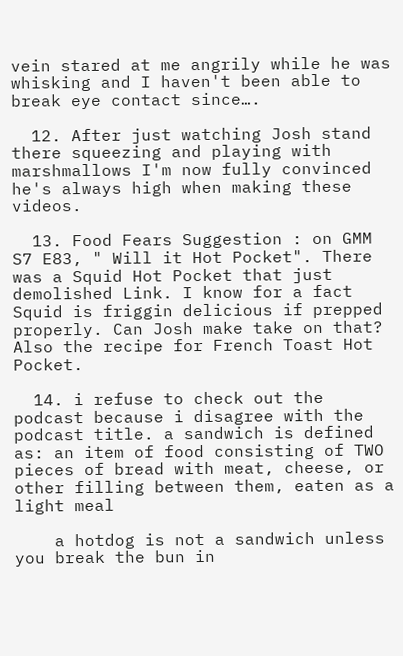vein stared at me angrily while he was whisking and I haven't been able to break eye contact since….

  12. After just watching Josh stand there squeezing and playing with marshmallows I'm now fully convinced he's always high when making these videos.

  13. Food Fears Suggestion : on GMM S7 E83, " Will it Hot Pocket". There was a Squid Hot Pocket that just demolished Link. I know for a fact Squid is friggin delicious if prepped properly. Can Josh make take on that? Also the recipe for French Toast Hot Pocket.

  14. i refuse to check out the podcast because i disagree with the podcast title. a sandwich is defined as: an item of food consisting of TWO pieces of bread with meat, cheese, or other filling between them, eaten as a light meal

    a hotdog is not a sandwich unless you break the bun in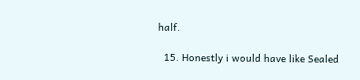half.

  15. Honestly i would have like Sealed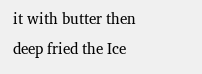it with butter then deep fried the Ice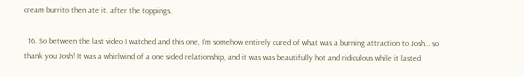cream burrito then ate it. after the toppings.

  16. So between the last video I watched and this one, I’m somehow entirely cured of what was a burning attraction to Josh… so thank you Josh! It was a whirlwind of a one sided relationship, and it was was beautifully hot and ridiculous while it lasted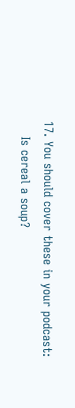17. You should cover these in your podcast:
    Is cereal a soup?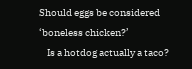Should eggs be considered ‘boneless chicken?’
    Is a hotdog actually a taco?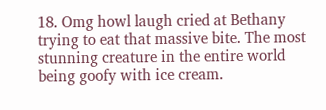18. Omg howl laugh cried at Bethany trying to eat that massive bite. The most stunning creature in the entire world being goofy with ice cream.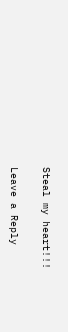Steal my heart!!!

Leave a Reply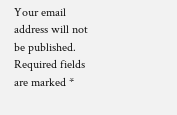Your email address will not be published. Required fields are marked *